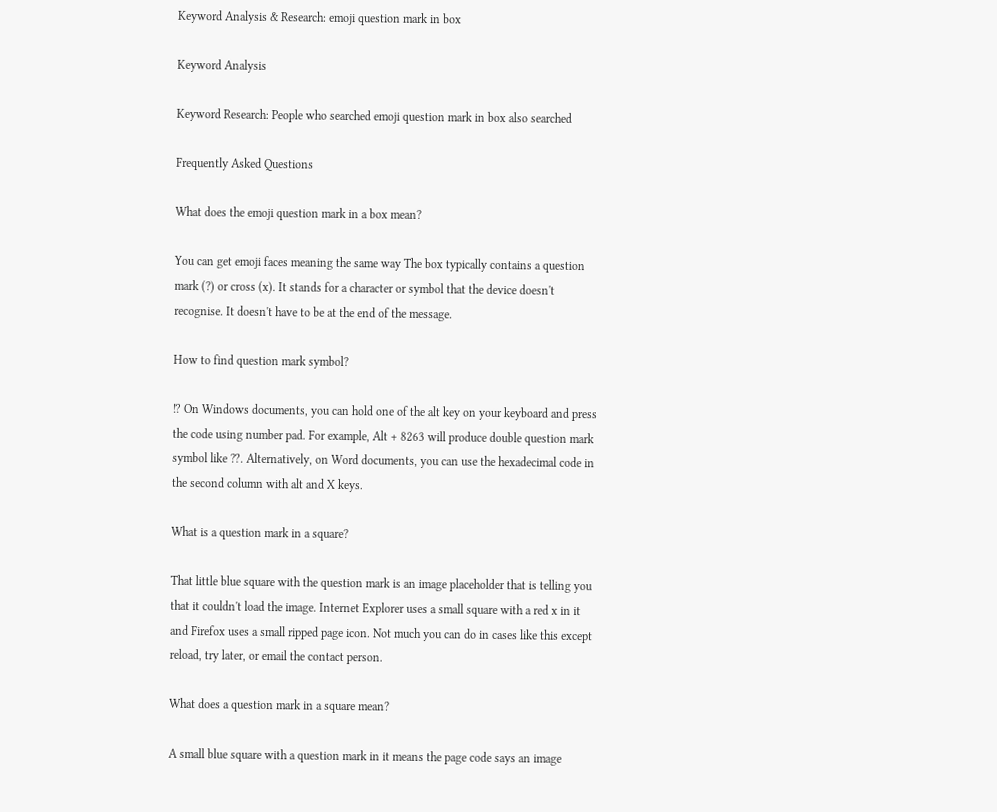Keyword Analysis & Research: emoji question mark in box

Keyword Analysis

Keyword Research: People who searched emoji question mark in box also searched

Frequently Asked Questions

What does the emoji question mark in a box mean?

You can get emoji faces meaning the same way The box typically contains a question mark (?) or cross (x). It stands for a character or symbol that the device doesn't recognise. It doesn't have to be at the end of the message.

How to find question mark symbol?

⁉ On Windows documents, you can hold one of the alt key on your keyboard and press the code using number pad. For example, Alt + 8263 will produce double question mark symbol like ⁇. Alternatively, on Word documents, you can use the hexadecimal code in the second column with alt and X keys.

What is a question mark in a square?

That little blue square with the question mark is an image placeholder that is telling you that it couldn't load the image. Internet Explorer uses a small square with a red x in it and Firefox uses a small ripped page icon. Not much you can do in cases like this except reload, try later, or email the contact person.

What does a question mark in a square mean?

A small blue square with a question mark in it means the page code says an image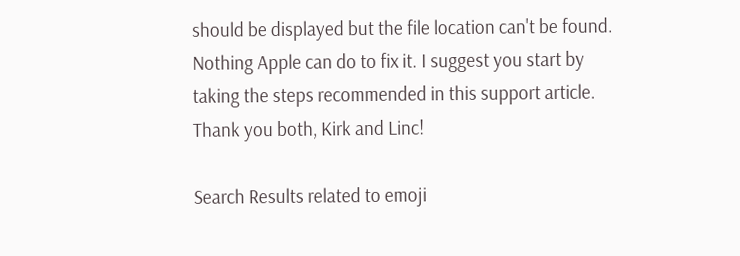should be displayed but the file location can't be found. Nothing Apple can do to fix it. I suggest you start by taking the steps recommended in this support article. Thank you both, Kirk and Linc!

Search Results related to emoji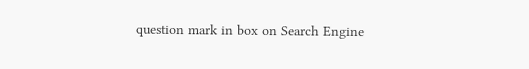question mark in box on Search Engine